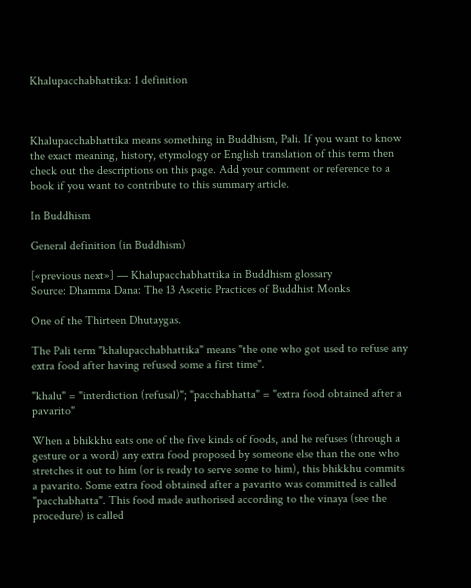Khalupacchabhattika: 1 definition



Khalupacchabhattika means something in Buddhism, Pali. If you want to know the exact meaning, history, etymology or English translation of this term then check out the descriptions on this page. Add your comment or reference to a book if you want to contribute to this summary article.

In Buddhism

General definition (in Buddhism)

[«previous next»] — Khalupacchabhattika in Buddhism glossary
Source: Dhamma Dana: The 13 Ascetic Practices of Buddhist Monks

One of the Thirteen Dhutaygas.

The Pali term "khalupacchabhattika" means "the one who got used to refuse any extra food after having refused some a first time".

"khalu" = "interdiction (refusal)"; "pacchabhatta" = "extra food obtained after a pavarito"

When a bhikkhu eats one of the five kinds of foods, and he refuses (through a gesture or a word) any extra food proposed by someone else than the one who stretches it out to him (or is ready to serve some to him), this bhikkhu commits a pavarito. Some extra food obtained after a pavarito was committed is called "pacchabhatta". This food made authorised according to the vinaya (see the procedure) is called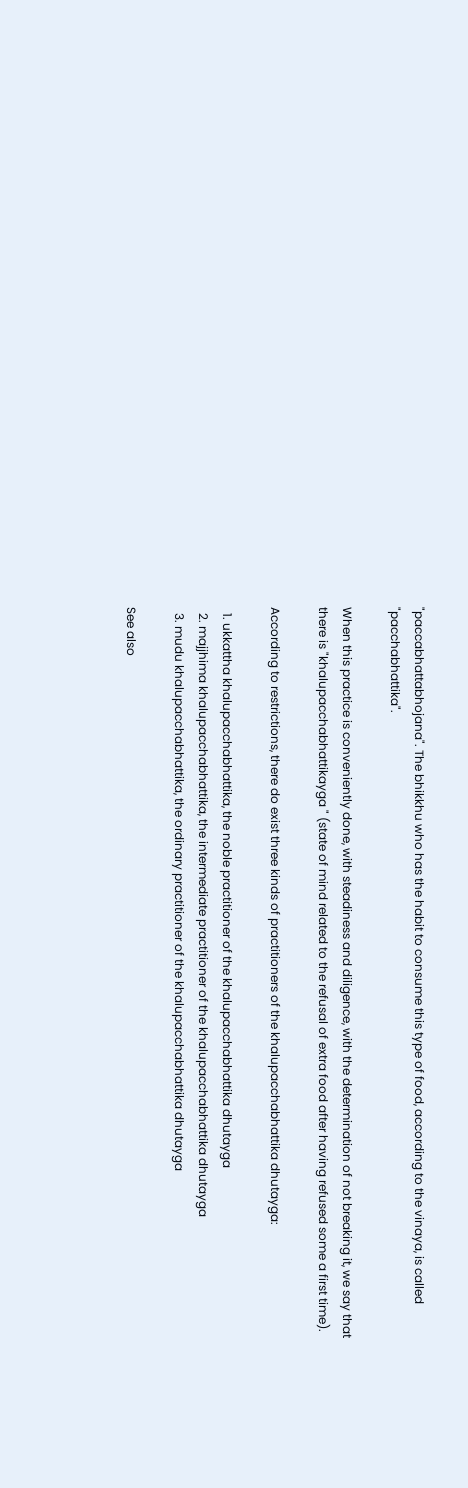"paccabhattabhojana". The bhikkhu who has the habit to consume this type of food, according to the vinaya, is called "pacchabhattika".

When this practice is conveniently done, with steadiness and diligence, with the determination of not breaking it, we say that there is "khalupacchabhattikayga " (state of mind related to the refusal of extra food after having refused some a first time).

According to restrictions, there do exist three kinds of practitioners of the khalupacchabhattika dhutayga:

  1. ukkattha khalupacchabhattika, the noble practitioner of the khalupacchabhattika dhutayga
  2. majjhima khalupacchabhattika, the intermediate practitioner of the khalupacchabhattika dhutayga
  3. mudu khalupacchabhattika, the ordinary practitioner of the khalupacchabhattika dhutayga

See also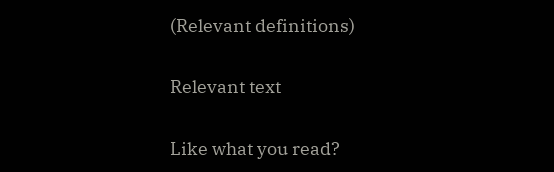(Relevant definitions)

Relevant text

Like what you read?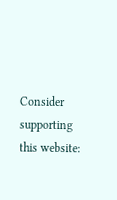Consider supporting this website: